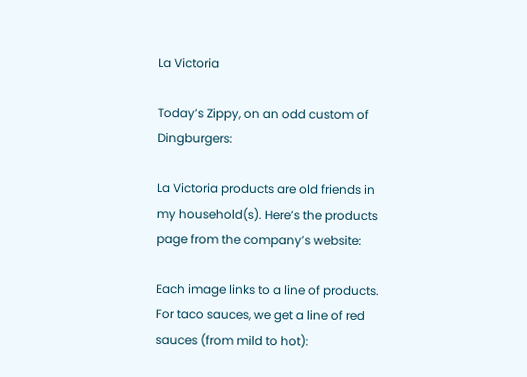La Victoria

Today’s Zippy, on an odd custom of Dingburgers:

La Victoria products are old friends in my household(s). Here’s the products page from the company’s website:

Each image links to a line of products. For taco sauces, we get a line of red sauces (from mild to hot):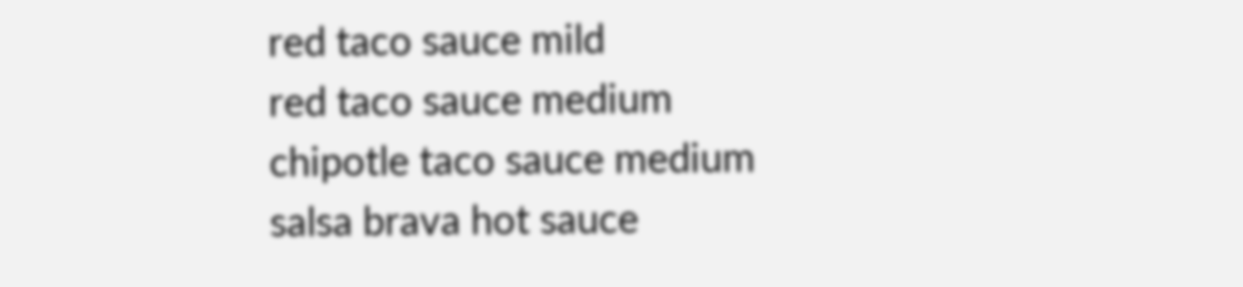red taco sauce mild
red taco sauce medium
chipotle taco sauce medium
salsa brava hot sauce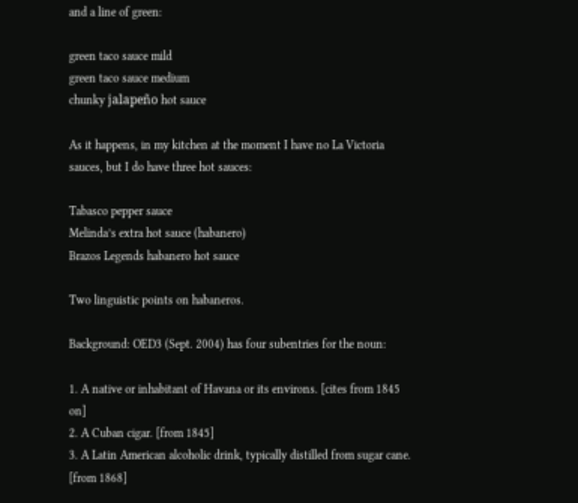and a line of green:

green taco sauce mild
green taco sauce medium
chunky jalapeño hot sauce

As it happens, in my kitchen at the moment I have no La Victoria sauces, but I do have three hot sauces:

Tabasco pepper sauce
Melinda’s extra hot sauce (habanero)
Brazos Legends habanero hot sauce

Two linguistic points on habaneros.

Background: OED3 (Sept. 2004) has four subentries for the noun:

1. A native or inhabitant of Havana or its environs. [cites from 1845 on]
2. A Cuban cigar. [from 1845]
3. A Latin American alcoholic drink, typically distilled from sugar cane. [from 1868]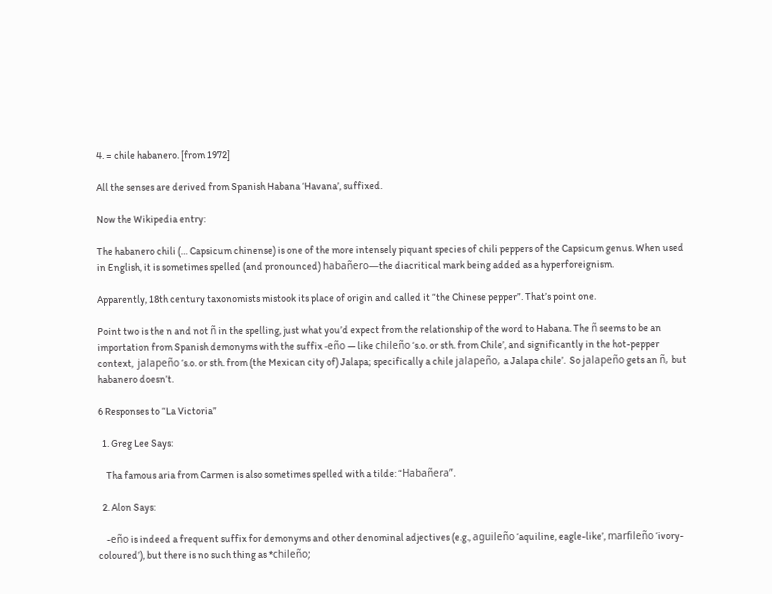4. = chile habanero. [from 1972]

All the senses are derived from Spanish Habana ‘Havana’, suffixed.

Now the Wikipedia entry:

The habanero chili (… Capsicum chinense) is one of the more intensely piquant species of chili peppers of the Capsicum genus. When used in English, it is sometimes spelled (and pronounced) habañero—the diacritical mark being added as a hyperforeignism.

Apparently, 18th century taxonomists mistook its place of origin and called it “the Chinese pepper”. That’s point one.

Point two is the n and not ñ in the spelling, just what you’d expect from the relationship of the word to Habana. The ñ seems to be an importation from Spanish demonyms with the suffix -eño — like chileño ‘s.o. or sth. from Chile’, and significantly in the hot-pepper context,  jalapeño ‘s.o. or sth. from (the Mexican city of) Jalapa; specifically a chile jalapeño, a Jalapa chile’.  So jalapeño gets an ñ, but habanero doesn’t.

6 Responses to “La Victoria”

  1. Greg Lee Says:

    Tha famous aria from Carmen is also sometimes spelled with a tilde: “Habañera”.

  2. Alon Says:

    -eño is indeed a frequent suffix for demonyms and other denominal adjectives (e.g., aguileño ‘aquiline, eagle-like’, marfileño ‘ivory-coloured’), but there is no such thing as *chileño;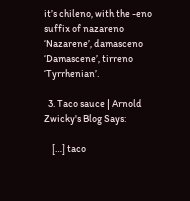it’s chileno, with the -eno suffix of nazareno ‘Nazarene’, damasceno ‘Damascene’, tirreno ‘Tyrrhenian’.

  3. Taco sauce | Arnold Zwicky's Blog Says:

    […] taco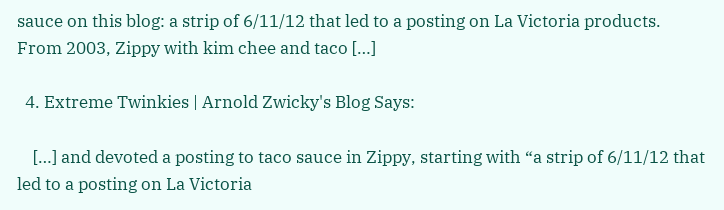sauce on this blog: a strip of 6/11/12 that led to a posting on La Victoria products. From 2003, Zippy with kim chee and taco […]

  4. Extreme Twinkies | Arnold Zwicky's Blog Says:

    […] and devoted a posting to taco sauce in Zippy, starting with “a strip of 6/11/12 that led to a posting on La Victoria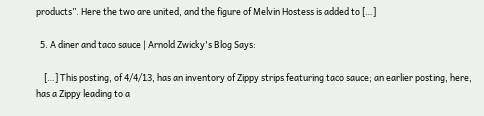products”. Here the two are united, and the figure of Melvin Hostess is added to […]

  5. A diner and taco sauce | Arnold Zwicky's Blog Says:

    […] This posting, of 4/4/13, has an inventory of Zippy strips featuring taco sauce; an earlier posting, here, has a Zippy leading to a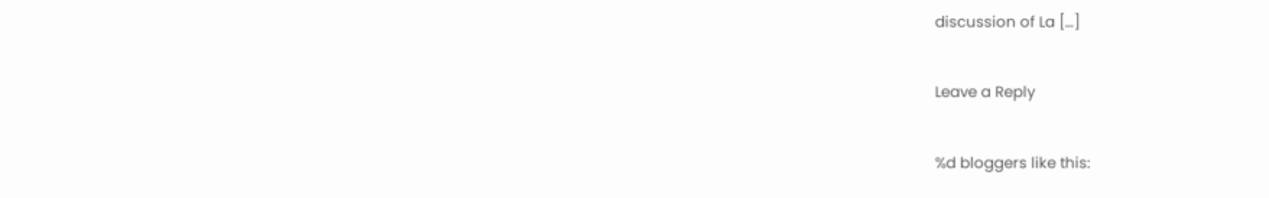discussion of La […]

Leave a Reply

%d bloggers like this: